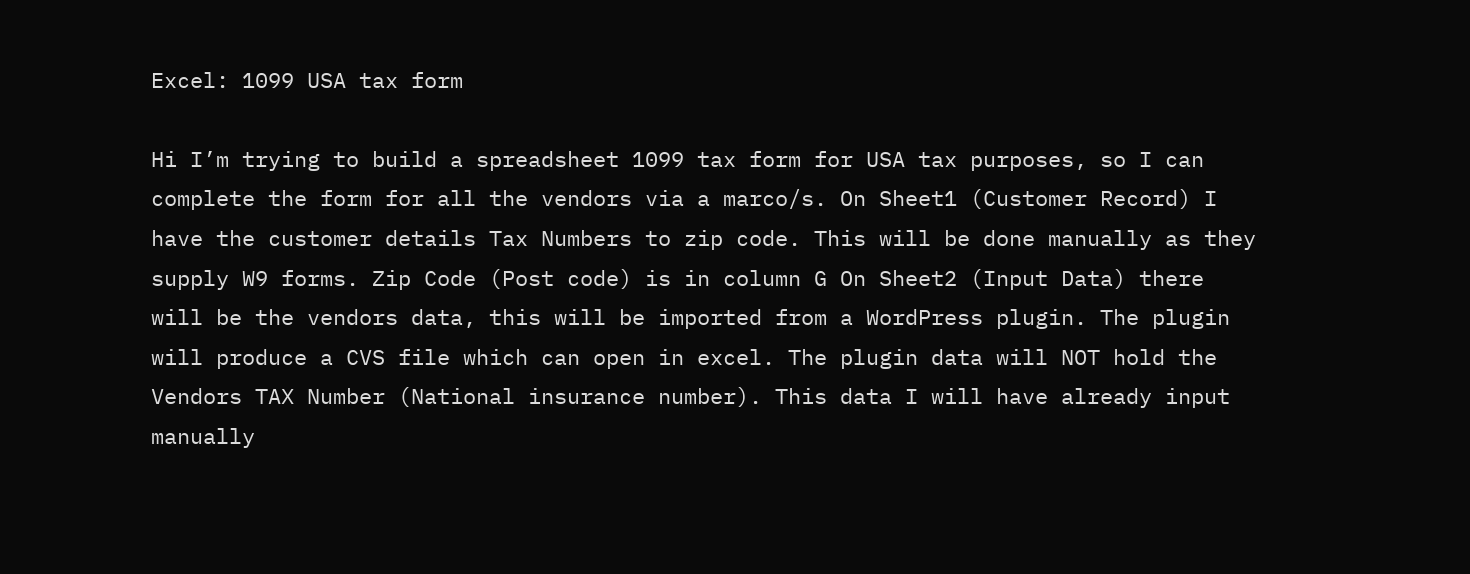Excel: 1099 USA tax form

Hi I’m trying to build a spreadsheet 1099 tax form for USA tax purposes, so I can complete the form for all the vendors via a marco/s. On Sheet1 (Customer Record) I have the customer details Tax Numbers to zip code. This will be done manually as they supply W9 forms. Zip Code (Post code) is in column G On Sheet2 (Input Data) there will be the vendors data, this will be imported from a WordPress plugin. The plugin will produce a CVS file which can open in excel. The plugin data will NOT hold the Vendors TAX Number (National insurance number). This data I will have already input manually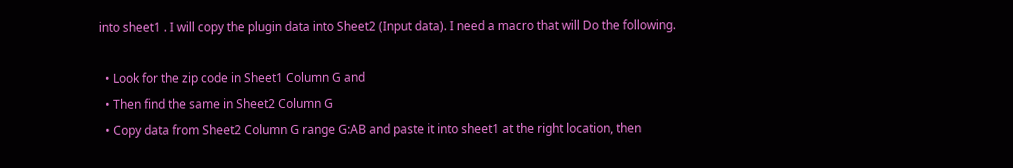into sheet1 . I will copy the plugin data into Sheet2 (Input data). I need a macro that will Do the following.

  • Look for the zip code in Sheet1 Column G and
  • Then find the same in Sheet2 Column G
  • Copy data from Sheet2 Column G range G:AB and paste it into sheet1 at the right location, then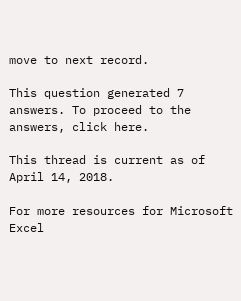move to next record.

This question generated 7 answers. To proceed to the answers, click here.

This thread is current as of April 14, 2018.

For more resources for Microsoft Excel